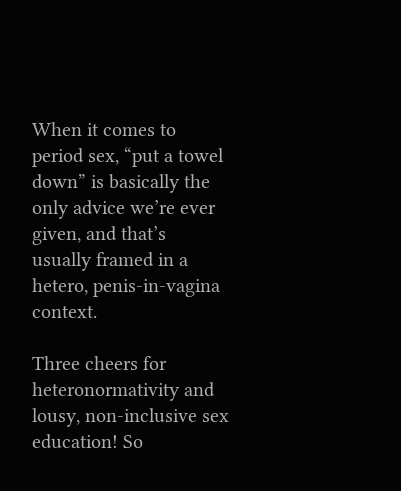When it comes to period sex, “put a towel down” is basically the only advice we’re ever given, and that’s usually framed in a hetero, penis-in-vagina context.

Three cheers for heteronormativity and lousy, non-inclusive sex education! So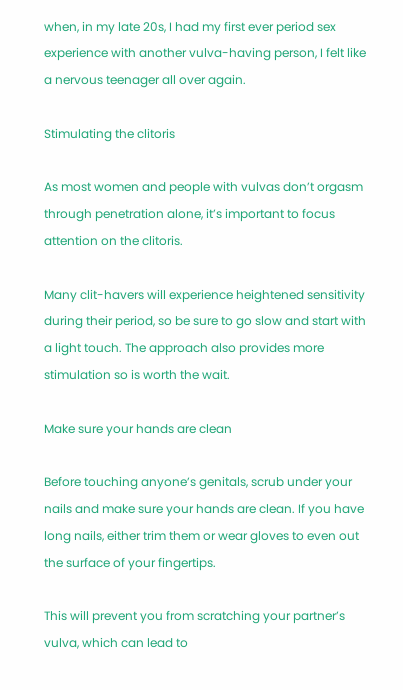when, in my late 20s, I had my first ever period sex experience with another vulva-having person, I felt like a nervous teenager all over again.

Stimulating the clitoris

As most women and people with vulvas don’t orgasm through penetration alone, it’s important to focus attention on the clitoris.

Many clit-havers will experience heightened sensitivity during their period, so be sure to go slow and start with a light touch. The approach also provides more stimulation so is worth the wait.

Make sure your hands are clean

Before touching anyone’s genitals, scrub under your nails and make sure your hands are clean. If you have long nails, either trim them or wear gloves to even out the surface of your fingertips.

This will prevent you from scratching your partner’s vulva, which can lead to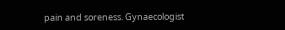pain and soreness. Gynaecologist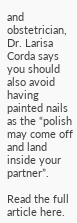and obstetrician, Dr. Larisa Corda says you should also avoid having painted nails as the “polish may come off and land inside your partner”.

Read the full article here.